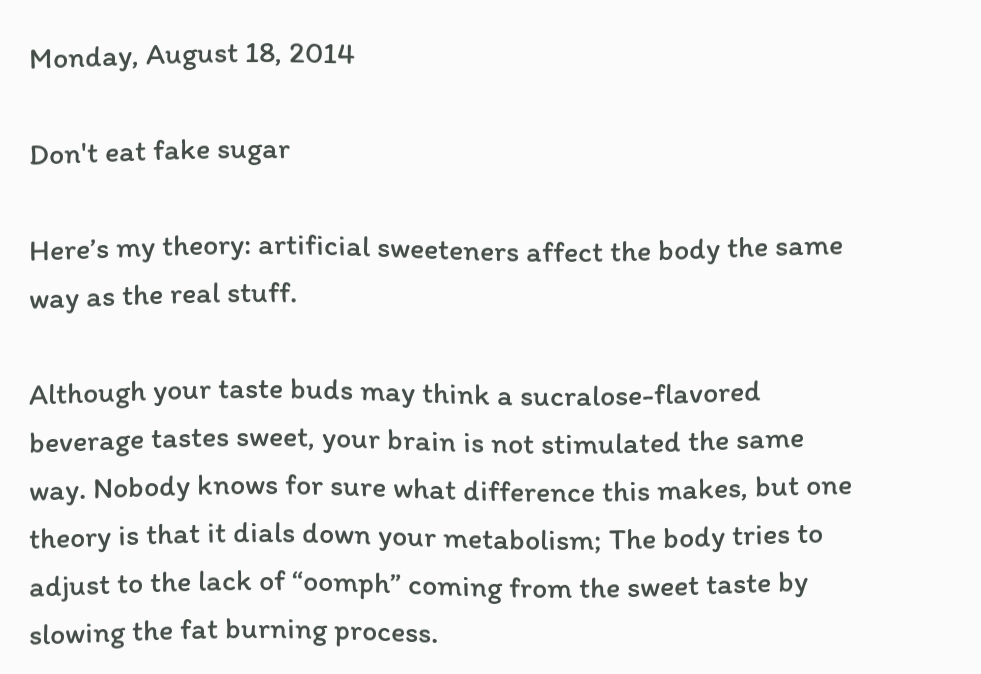Monday, August 18, 2014

Don't eat fake sugar

Here’s my theory: artificial sweeteners affect the body the same way as the real stuff.

Although your taste buds may think a sucralose-flavored beverage tastes sweet, your brain is not stimulated the same way. Nobody knows for sure what difference this makes, but one theory is that it dials down your metabolism; The body tries to adjust to the lack of “oomph” coming from the sweet taste by slowing the fat burning process.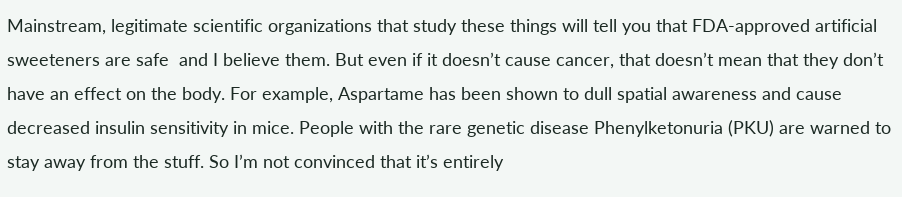Mainstream, legitimate scientific organizations that study these things will tell you that FDA-approved artificial sweeteners are safe  and I believe them. But even if it doesn’t cause cancer, that doesn’t mean that they don’t have an effect on the body. For example, Aspartame has been shown to dull spatial awareness and cause decreased insulin sensitivity in mice. People with the rare genetic disease Phenylketonuria (PKU) are warned to stay away from the stuff. So I’m not convinced that it’s entirely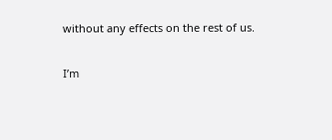without any effects on the rest of us.

I’m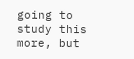going to study this more, but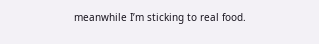meanwhile I’m sticking to real food.